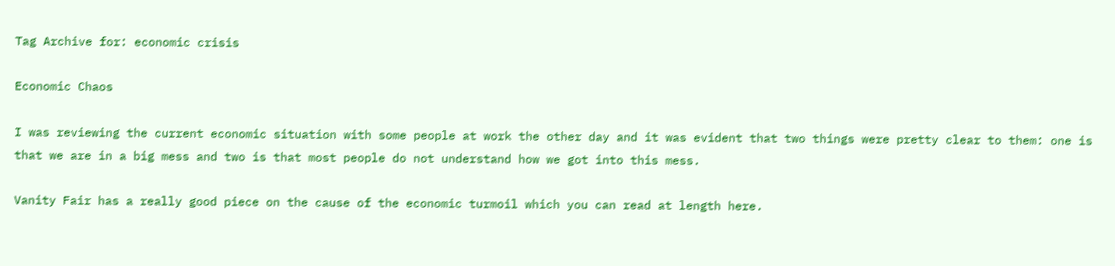Tag Archive for: economic crisis

Economic Chaos

I was reviewing the current economic situation with some people at work the other day and it was evident that two things were pretty clear to them: one is that we are in a big mess and two is that most people do not understand how we got into this mess.

Vanity Fair has a really good piece on the cause of the economic turmoil which you can read at length here.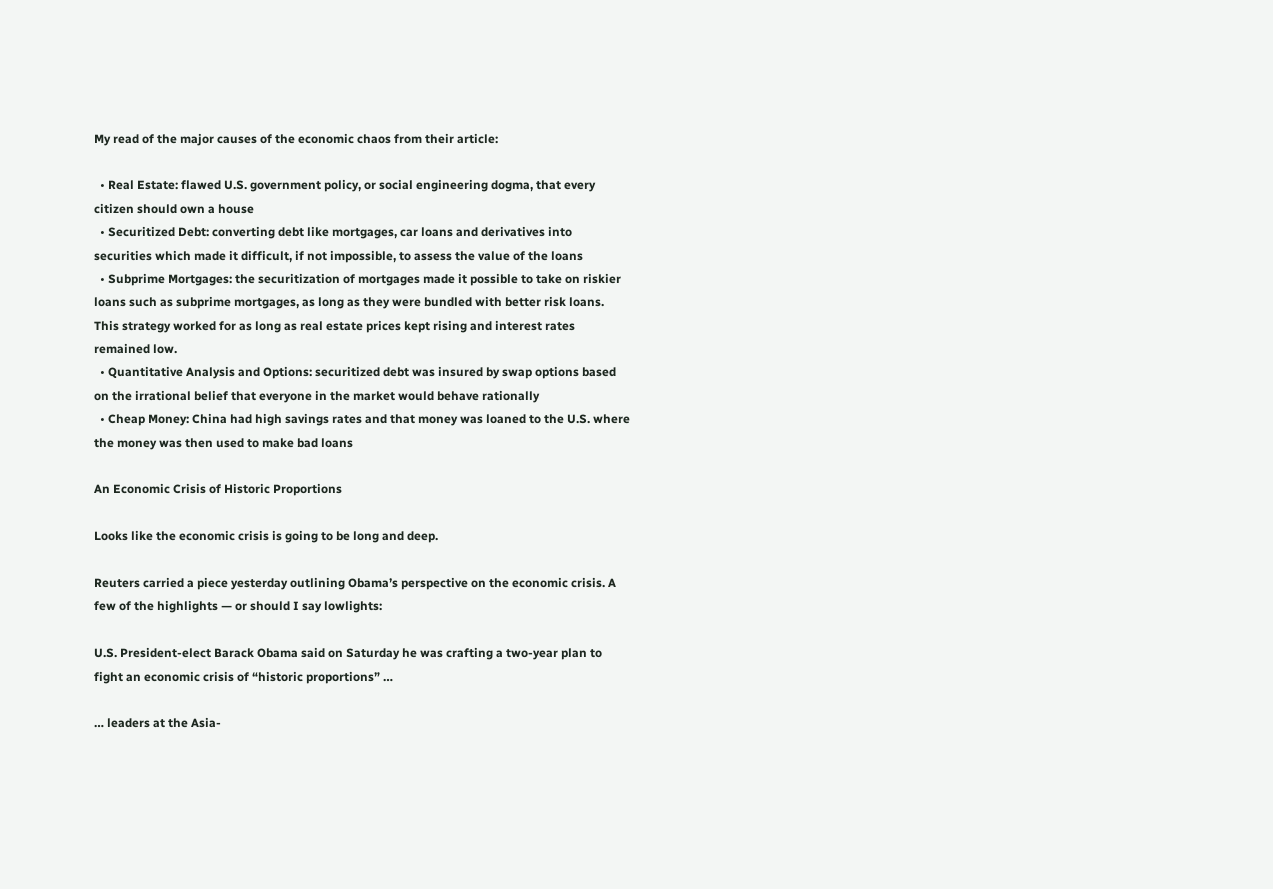My read of the major causes of the economic chaos from their article:

  • Real Estate: flawed U.S. government policy, or social engineering dogma, that every citizen should own a house
  • Securitized Debt: converting debt like mortgages, car loans and derivatives into securities which made it difficult, if not impossible, to assess the value of the loans
  • Subprime Mortgages: the securitization of mortgages made it possible to take on riskier loans such as subprime mortgages, as long as they were bundled with better risk loans. This strategy worked for as long as real estate prices kept rising and interest rates remained low.
  • Quantitative Analysis and Options: securitized debt was insured by swap options based on the irrational belief that everyone in the market would behave rationally
  • Cheap Money: China had high savings rates and that money was loaned to the U.S. where the money was then used to make bad loans

An Economic Crisis of Historic Proportions

Looks like the economic crisis is going to be long and deep.

Reuters carried a piece yesterday outlining Obama’s perspective on the economic crisis. A few of the highlights — or should I say lowlights:

U.S. President-elect Barack Obama said on Saturday he was crafting a two-year plan to fight an economic crisis of “historic proportions” …

… leaders at the Asia-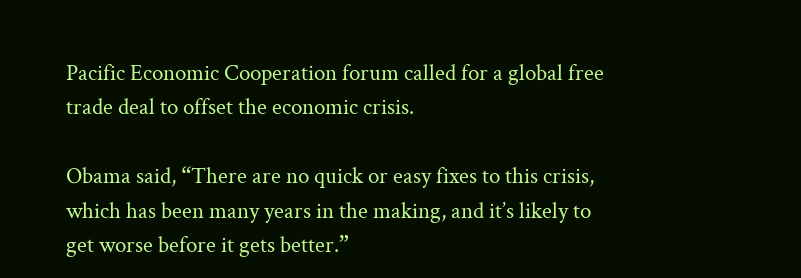Pacific Economic Cooperation forum called for a global free trade deal to offset the economic crisis.

Obama said, “There are no quick or easy fixes to this crisis, which has been many years in the making, and it’s likely to get worse before it gets better.”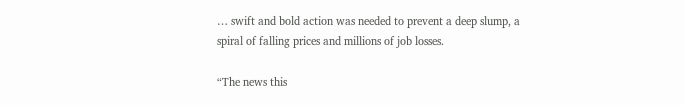… swift and bold action was needed to prevent a deep slump, a spiral of falling prices and millions of job losses.

“The news this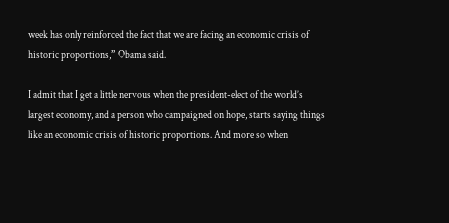week has only reinforced the fact that we are facing an economic crisis of historic proportions,” Obama said.

I admit that I get a little nervous when the president-elect of the world’s largest economy, and a person who campaigned on hope, starts saying things like an economic crisis of historic proportions. And more so when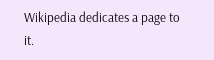Wikipedia dedicates a page to it.